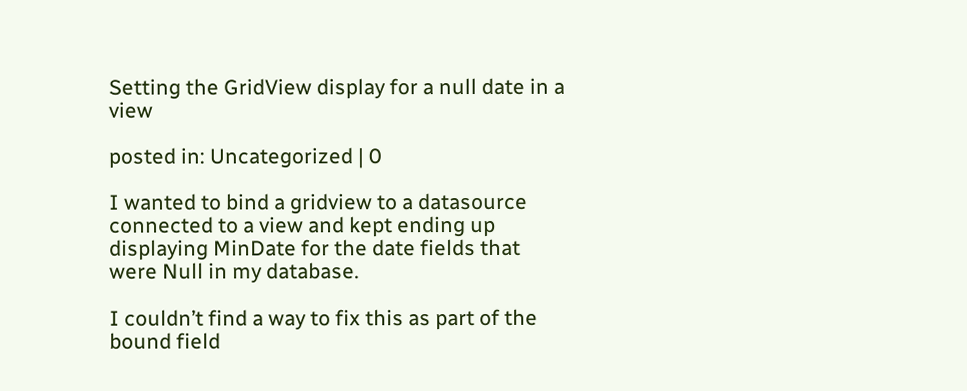Setting the GridView display for a null date in a view

posted in: Uncategorized | 0

I wanted to bind a gridview to a datasource connected to a view and kept ending up displaying MinDate for the date fields that were Null in my database.

I couldn’t find a way to fix this as part of the bound field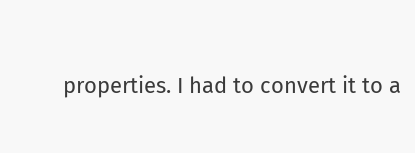properties. I had to convert it to a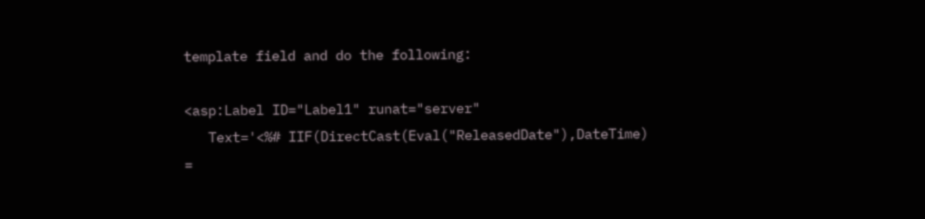template field and do the following:

<asp:Label ID="Label1" runat="server"
   Text='<%# IIF(DirectCast(Eval("ReleasedDate"),DateTime) =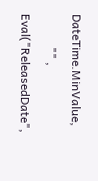DateTime.MinValue,
           "" , Eval("ReleasedDate",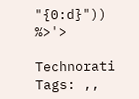"{0:d}"))  %>'>

Technorati Tags: ,,